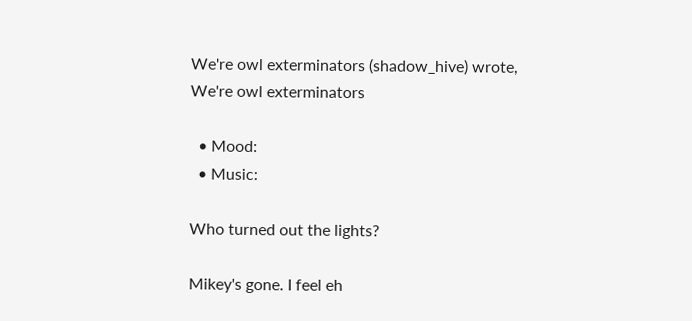We're owl exterminators (shadow_hive) wrote,
We're owl exterminators

  • Mood:
  • Music:

Who turned out the lights?

Mikey's gone. I feel eh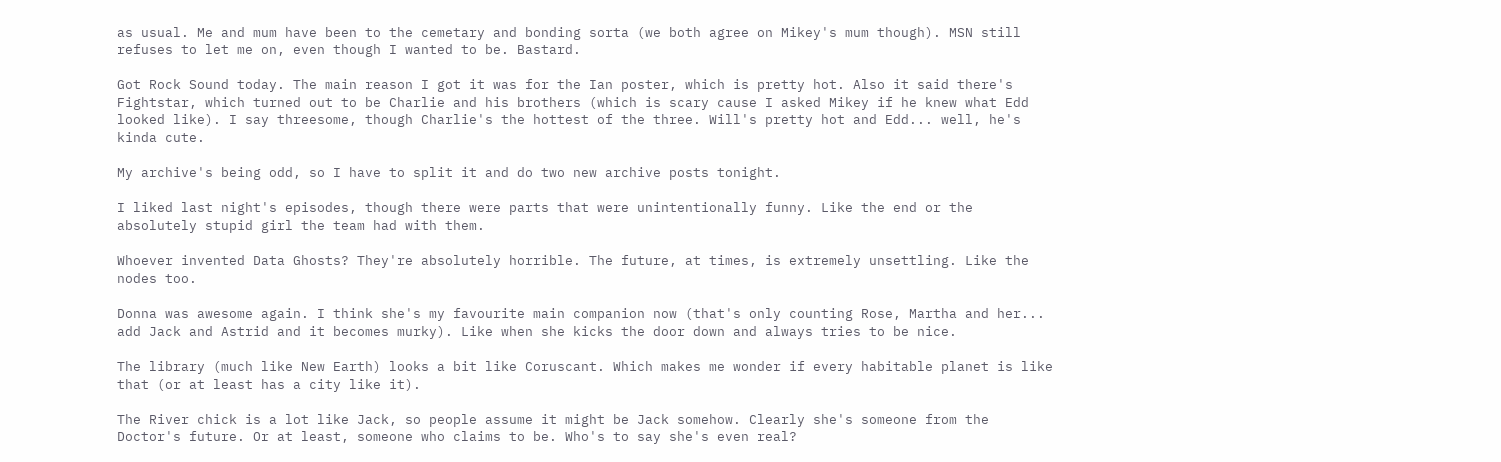as usual. Me and mum have been to the cemetary and bonding sorta (we both agree on Mikey's mum though). MSN still refuses to let me on, even though I wanted to be. Bastard.

Got Rock Sound today. The main reason I got it was for the Ian poster, which is pretty hot. Also it said there's Fightstar, which turned out to be Charlie and his brothers (which is scary cause I asked Mikey if he knew what Edd looked like). I say threesome, though Charlie's the hottest of the three. Will's pretty hot and Edd... well, he's kinda cute.

My archive's being odd, so I have to split it and do two new archive posts tonight.

I liked last night's episodes, though there were parts that were unintentionally funny. Like the end or the absolutely stupid girl the team had with them.

Whoever invented Data Ghosts? They're absolutely horrible. The future, at times, is extremely unsettling. Like the nodes too.

Donna was awesome again. I think she's my favourite main companion now (that's only counting Rose, Martha and her... add Jack and Astrid and it becomes murky). Like when she kicks the door down and always tries to be nice.

The library (much like New Earth) looks a bit like Coruscant. Which makes me wonder if every habitable planet is like that (or at least has a city like it).

The River chick is a lot like Jack, so people assume it might be Jack somehow. Clearly she's someone from the Doctor's future. Or at least, someone who claims to be. Who's to say she's even real?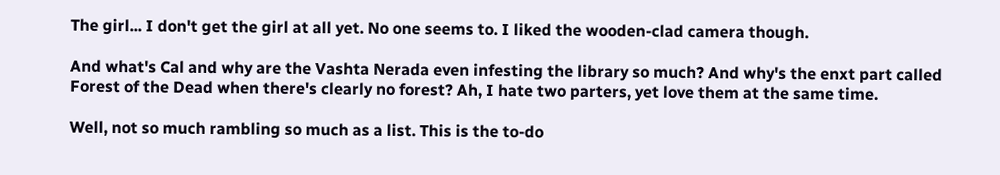The girl... I don't get the girl at all yet. No one seems to. I liked the wooden-clad camera though.

And what's Cal and why are the Vashta Nerada even infesting the library so much? And why's the enxt part called Forest of the Dead when there's clearly no forest? Ah, I hate two parters, yet love them at the same time.

Well, not so much rambling so much as a list. This is the to-do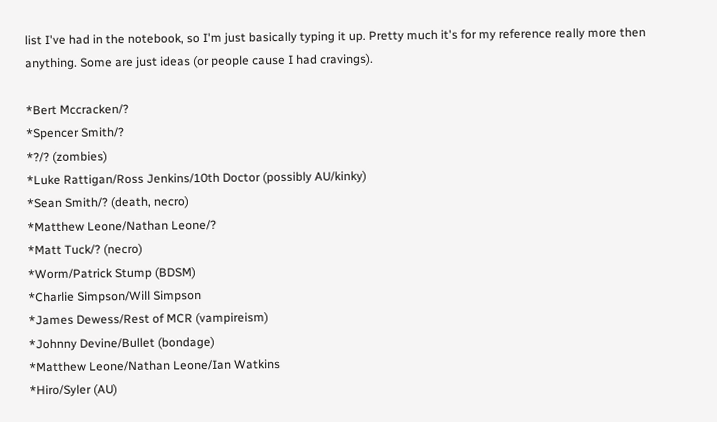list I've had in the notebook, so I'm just basically typing it up. Pretty much it's for my reference really more then anything. Some are just ideas (or people cause I had cravings).

*Bert Mccracken/?
*Spencer Smith/?
*?/? (zombies)
*Luke Rattigan/Ross Jenkins/10th Doctor (possibly AU/kinky)
*Sean Smith/? (death, necro)
*Matthew Leone/Nathan Leone/?
*Matt Tuck/? (necro)
*Worm/Patrick Stump (BDSM)
*Charlie Simpson/Will Simpson
*James Dewess/Rest of MCR (vampireism)
*Johnny Devine/Bullet (bondage)
*Matthew Leone/Nathan Leone/Ian Watkins
*Hiro/Syler (AU)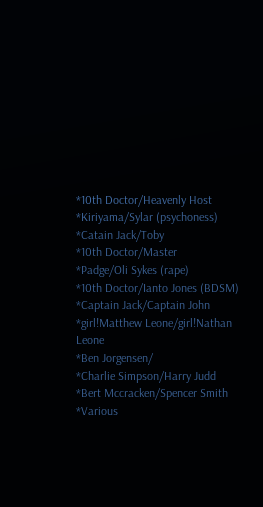*10th Doctor/Heavenly Host
*Kiriyama/Sylar (psychoness)
*Catain Jack/Toby
*10th Doctor/Master
*Padge/Oli Sykes (rape)
*10th Doctor/Ianto Jones (BDSM)
*Captain Jack/Captain John
*girl!Matthew Leone/girl!Nathan Leone
*Ben Jorgensen/
*Charlie Simpson/Harry Judd
*Bert Mccracken/Spencer Smith
*Various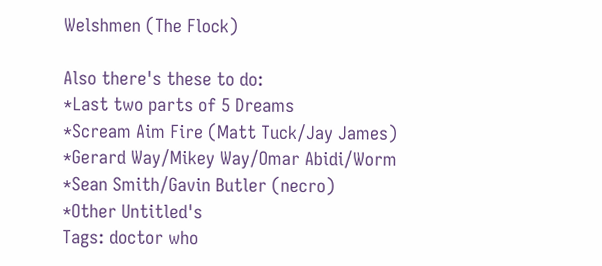Welshmen (The Flock)

Also there's these to do:
*Last two parts of 5 Dreams
*Scream Aim Fire (Matt Tuck/Jay James)
*Gerard Way/Mikey Way/Omar Abidi/Worm
*Sean Smith/Gavin Butler (necro)
*Other Untitled's
Tags: doctor who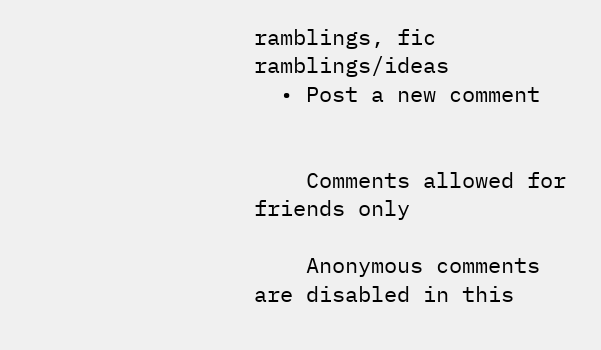ramblings, fic ramblings/ideas
  • Post a new comment


    Comments allowed for friends only

    Anonymous comments are disabled in this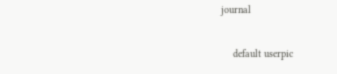journal

    default userpic